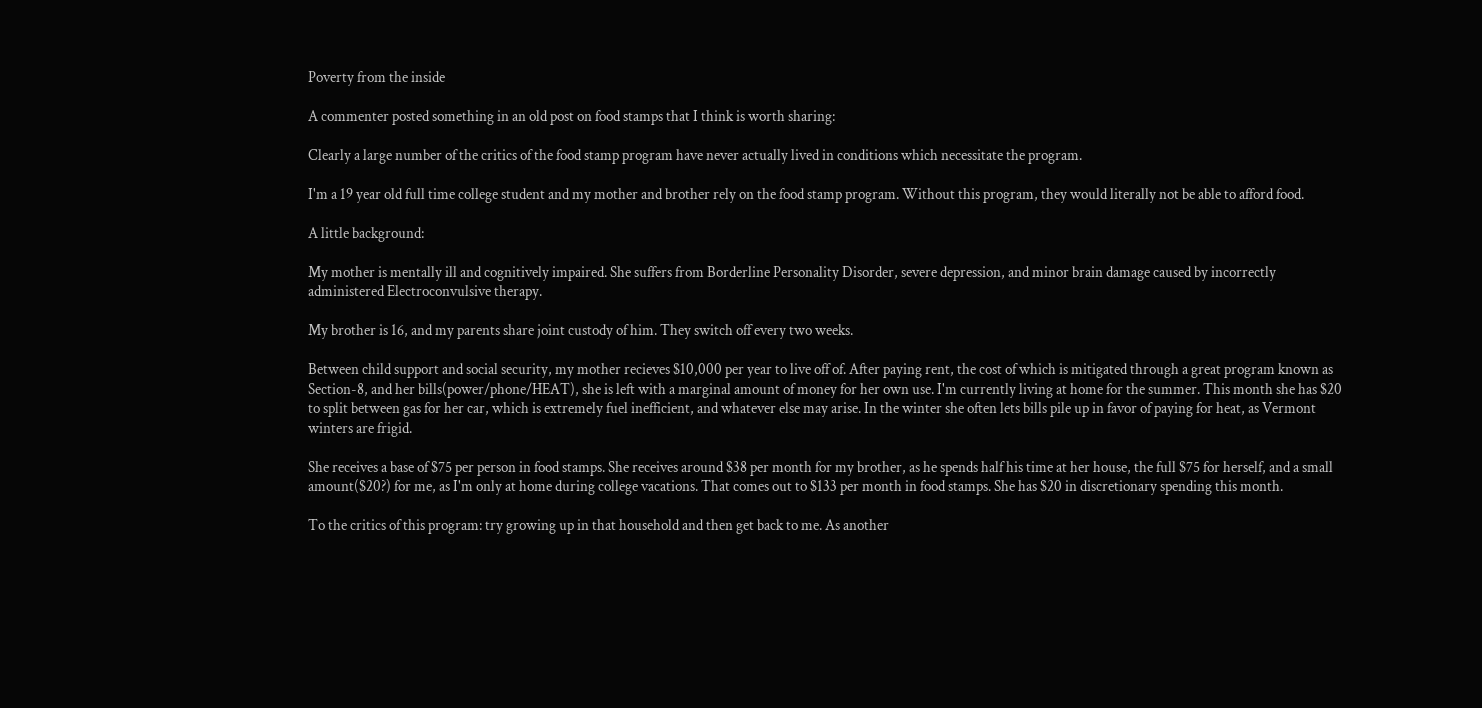Poverty from the inside

A commenter posted something in an old post on food stamps that I think is worth sharing:

Clearly a large number of the critics of the food stamp program have never actually lived in conditions which necessitate the program.

I'm a 19 year old full time college student and my mother and brother rely on the food stamp program. Without this program, they would literally not be able to afford food.

A little background:

My mother is mentally ill and cognitively impaired. She suffers from Borderline Personality Disorder, severe depression, and minor brain damage caused by incorrectly administered Electroconvulsive therapy.

My brother is 16, and my parents share joint custody of him. They switch off every two weeks.

Between child support and social security, my mother recieves $10,000 per year to live off of. After paying rent, the cost of which is mitigated through a great program known as Section-8, and her bills(power/phone/HEAT), she is left with a marginal amount of money for her own use. I'm currently living at home for the summer. This month she has $20 to split between gas for her car, which is extremely fuel inefficient, and whatever else may arise. In the winter she often lets bills pile up in favor of paying for heat, as Vermont winters are frigid.

She receives a base of $75 per person in food stamps. She receives around $38 per month for my brother, as he spends half his time at her house, the full $75 for herself, and a small amount($20?) for me, as I'm only at home during college vacations. That comes out to $133 per month in food stamps. She has $20 in discretionary spending this month.

To the critics of this program: try growing up in that household and then get back to me. As another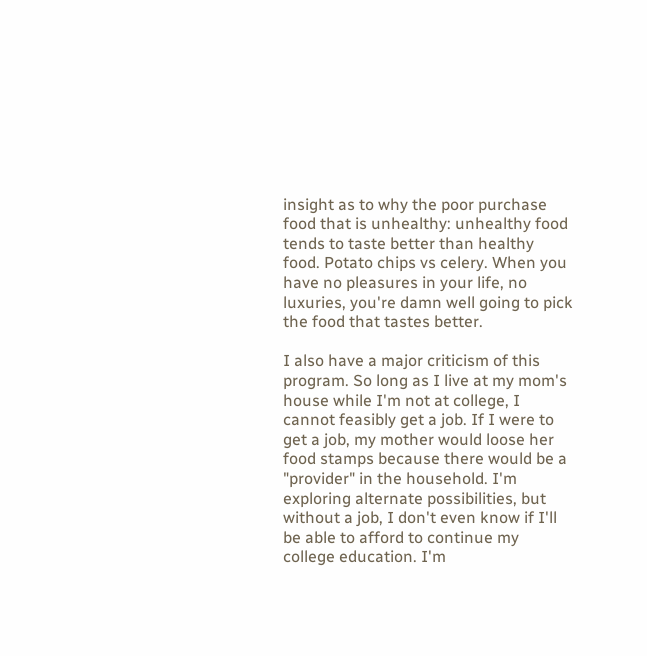insight as to why the poor purchase food that is unhealthy: unhealthy food tends to taste better than healthy food. Potato chips vs celery. When you have no pleasures in your life, no luxuries, you're damn well going to pick the food that tastes better.

I also have a major criticism of this program. So long as I live at my mom's house while I'm not at college, I cannot feasibly get a job. If I were to get a job, my mother would loose her food stamps because there would be a "provider" in the household. I'm exploring alternate possibilities, but without a job, I don't even know if I'll be able to afford to continue my college education. I'm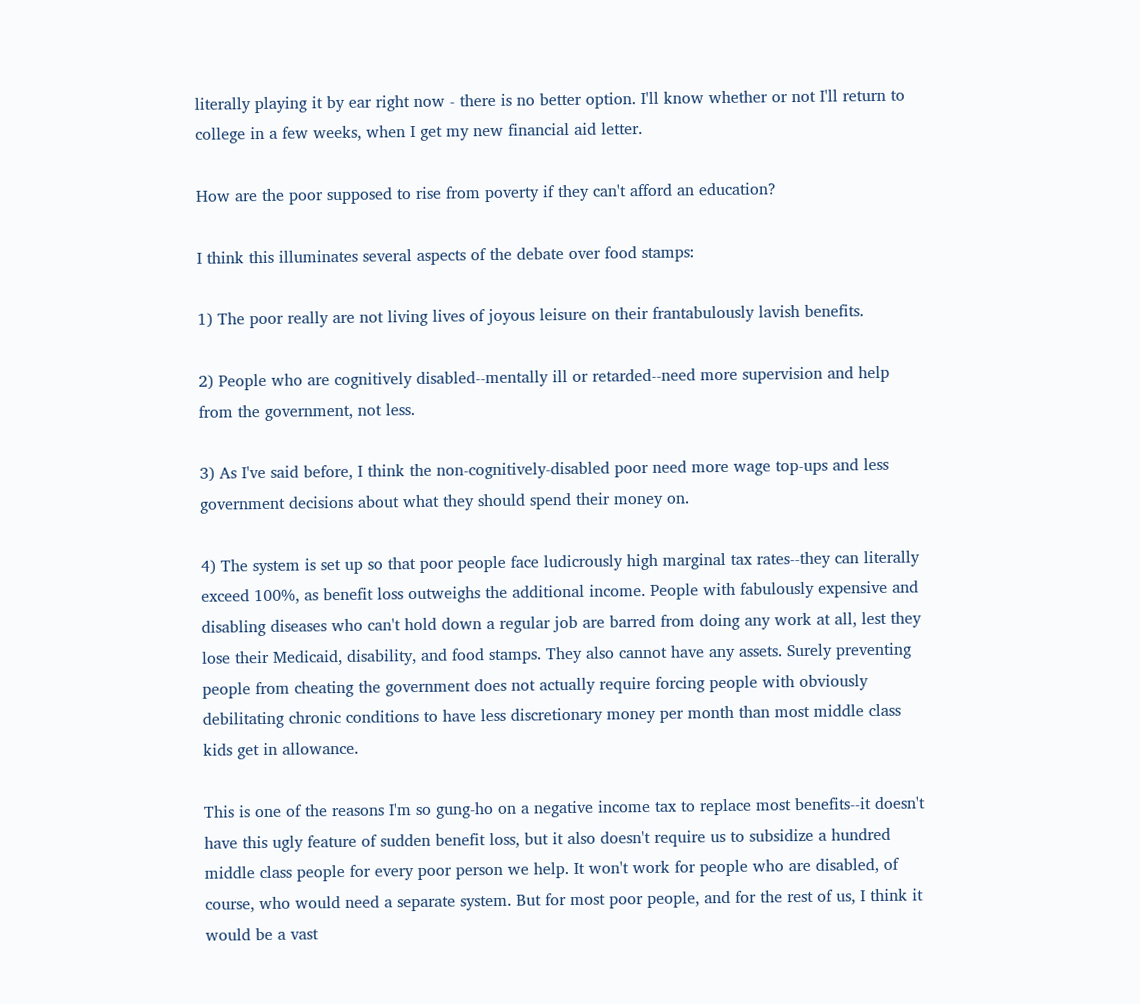literally playing it by ear right now - there is no better option. I'll know whether or not I'll return to college in a few weeks, when I get my new financial aid letter.

How are the poor supposed to rise from poverty if they can't afford an education?

I think this illuminates several aspects of the debate over food stamps:

1) The poor really are not living lives of joyous leisure on their frantabulously lavish benefits.

2) People who are cognitively disabled--mentally ill or retarded--need more supervision and help from the government, not less.

3) As I've said before, I think the non-cognitively-disabled poor need more wage top-ups and less government decisions about what they should spend their money on.

4) The system is set up so that poor people face ludicrously high marginal tax rates--they can literally exceed 100%, as benefit loss outweighs the additional income. People with fabulously expensive and disabling diseases who can't hold down a regular job are barred from doing any work at all, lest they lose their Medicaid, disability, and food stamps. They also cannot have any assets. Surely preventing people from cheating the government does not actually require forcing people with obviously debilitating chronic conditions to have less discretionary money per month than most middle class kids get in allowance.

This is one of the reasons I'm so gung-ho on a negative income tax to replace most benefits--it doesn't have this ugly feature of sudden benefit loss, but it also doesn't require us to subsidize a hundred middle class people for every poor person we help. It won't work for people who are disabled, of course, who would need a separate system. But for most poor people, and for the rest of us, I think it would be a vast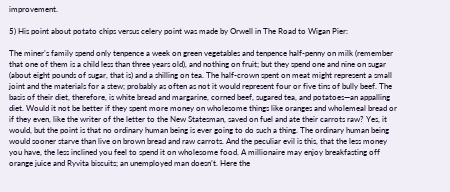improvement.

5) His point about potato chips versus celery point was made by Orwell in The Road to Wigan Pier:

The miner’s family spend only tenpence a week on green vegetables and tenpence half-penny on milk (remember that one of them is a child less than three years old), and nothing on fruit; but they spend one and nine on sugar (about eight pounds of sugar, that is) and a shilling on tea. The half-crown spent on meat might represent a small joint and the materials for a stew; probably as often as not it would represent four or five tins of bully beef. The basis of their diet, therefore, is white bread and margarine, corned beef, sugared tea, and potatoes—an appalling diet. Would it not be better if they spent more money on wholesome things like oranges and wholemeal bread or if they even, like the writer of the letter to the New Statesman, saved on fuel and ate their carrots raw? Yes, it would, but the point is that no ordinary human being is ever going to do such a thing. The ordinary human being would sooner starve than live on brown bread and raw carrots. And the peculiar evil is this, that the less money you have, the less inclined you feel to spend it on wholesome food. A millionaire may enjoy breakfasting off orange juice and Ryvita biscuits; an unemployed man doesn’t. Here the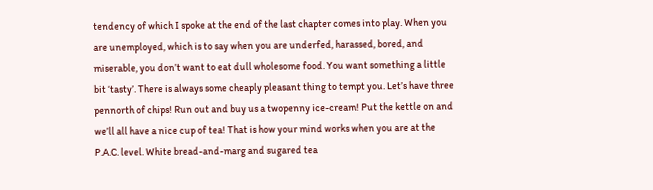tendency of which I spoke at the end of the last chapter comes into play. When you are unemployed, which is to say when you are underfed, harassed, bored, and miserable, you don’t want to eat dull wholesome food. You want something a little bit ‘tasty’. There is always some cheaply pleasant thing to tempt you. Let’s have three pennorth of chips! Run out and buy us a twopenny ice-cream! Put the kettle on and we’ll all have a nice cup of tea! That is how your mind works when you are at the P.A.C. level. White bread-and-marg and sugared tea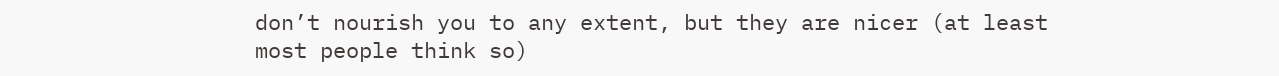don’t nourish you to any extent, but they are nicer (at least most people think so)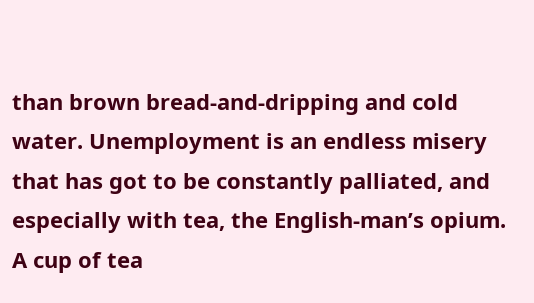than brown bread-and-dripping and cold water. Unemployment is an endless misery that has got to be constantly palliated, and especially with tea, the English-man’s opium. A cup of tea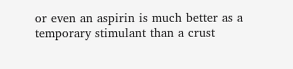or even an aspirin is much better as a temporary stimulant than a crust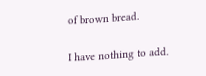of brown bread.

I have nothing to add.